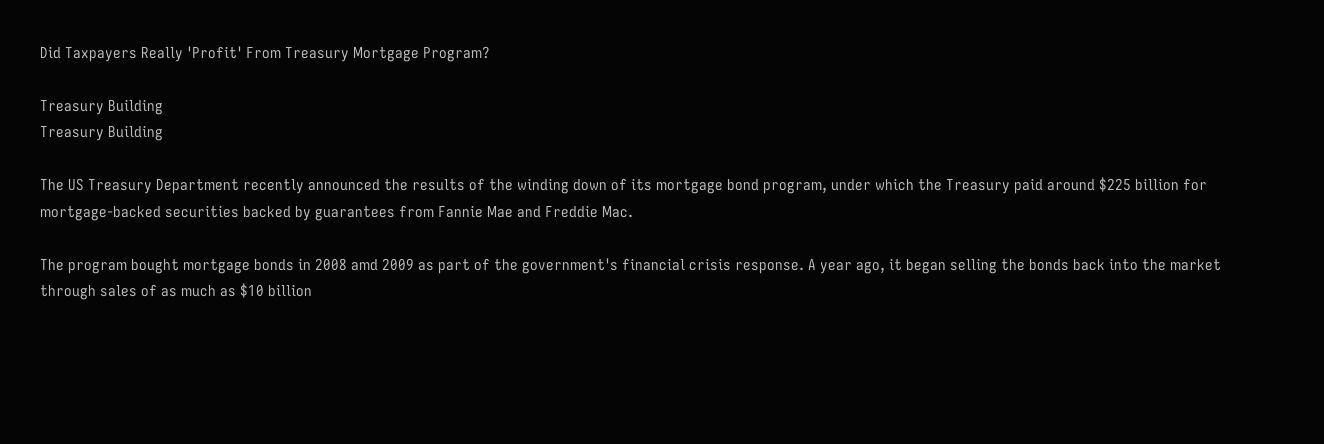Did Taxpayers Really 'Profit' From Treasury Mortgage Program?

Treasury Building
Treasury Building

The US Treasury Department recently announced the results of the winding down of its mortgage bond program, under which the Treasury paid around $225 billion for mortgage-backed securities backed by guarantees from Fannie Mae and Freddie Mac.

The program bought mortgage bonds in 2008 amd 2009 as part of the government's financial crisis response. A year ago, it began selling the bonds back into the market through sales of as much as $10 billion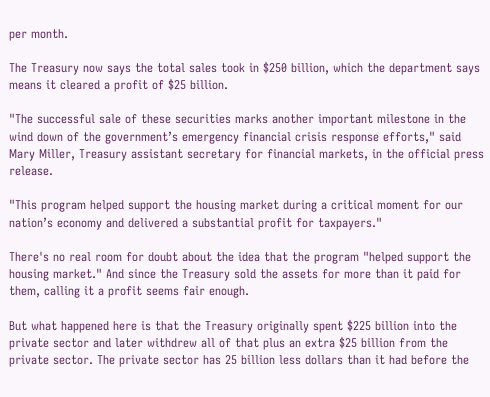per month.

The Treasury now says the total sales took in $250 billion, which the department says means it cleared a profit of $25 billion.

"The successful sale of these securities marks another important milestone in the wind down of the government’s emergency financial crisis response efforts," said Mary Miller, Treasury assistant secretary for financial markets, in the official press release.

"This program helped support the housing market during a critical moment for our nation’s economy and delivered a substantial profit for taxpayers."

There's no real room for doubt about the idea that the program "helped support the housing market." And since the Treasury sold the assets for more than it paid for them, calling it a profit seems fair enough.

But what happened here is that the Treasury originally spent $225 billion into the private sector and later withdrew all of that plus an extra $25 billion from the private sector. The private sector has 25 billion less dollars than it had before the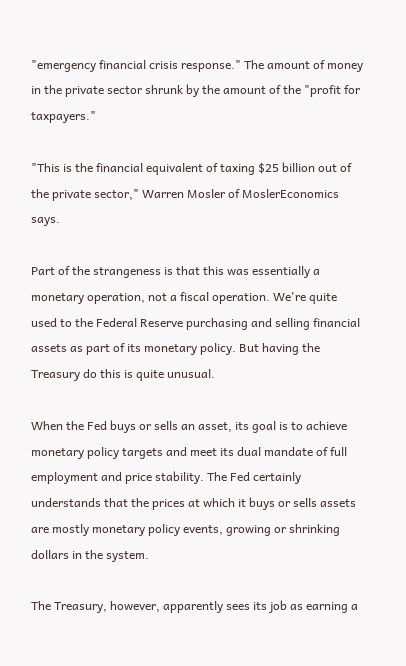"emergency financial crisis response." The amount of money in the private sector shrunk by the amount of the "profit for taxpayers."

"This is the financial equivalent of taxing $25 billion out of the private sector," Warren Mosler of MoslerEconomics says.

Part of the strangeness is that this was essentially a monetary operation, not a fiscal operation. We're quite used to the Federal Reserve purchasing and selling financial assets as part of its monetary policy. But having the Treasury do this is quite unusual.

When the Fed buys or sells an asset, its goal is to achieve monetary policy targets and meet its dual mandate of full employment and price stability. The Fed certainly understands that the prices at which it buys or sells assets are mostly monetary policy events, growing or shrinking dollars in the system.

The Treasury, however, apparently sees its job as earning a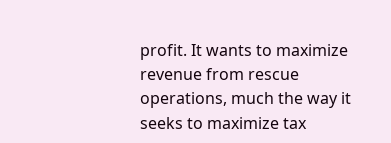profit. It wants to maximize revenue from rescue operations, much the way it seeks to maximize tax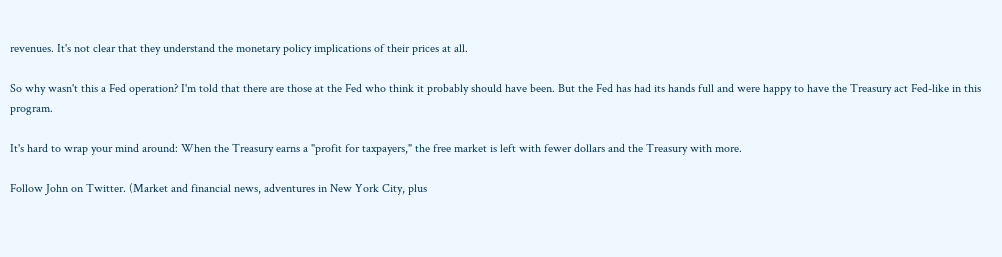revenues. It's not clear that they understand the monetary policy implications of their prices at all.

So why wasn't this a Fed operation? I'm told that there are those at the Fed who think it probably should have been. But the Fed has had its hands full and were happy to have the Treasury act Fed-like in this program.

It's hard to wrap your mind around: When the Treasury earns a "profit for taxpayers," the free market is left with fewer dollars and the Treasury with more.

Follow John on Twitter. (Market and financial news, adventures in New York City, plus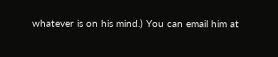whatever is on his mind.) You can email him at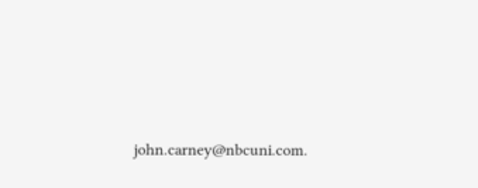john.carney@nbcuni.com.